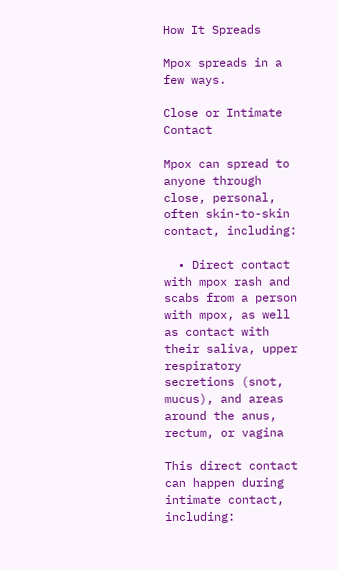How It Spreads

Mpox spreads in a few ways.

Close or Intimate Contact

Mpox can spread to anyone through close, personal, often skin-to-skin contact, including:

  • Direct contact with mpox rash and scabs from a person with mpox, as well as contact with their saliva, upper respiratory secretions (snot, mucus), and areas around the anus, rectum, or vagina

This direct contact can happen during intimate contact, including: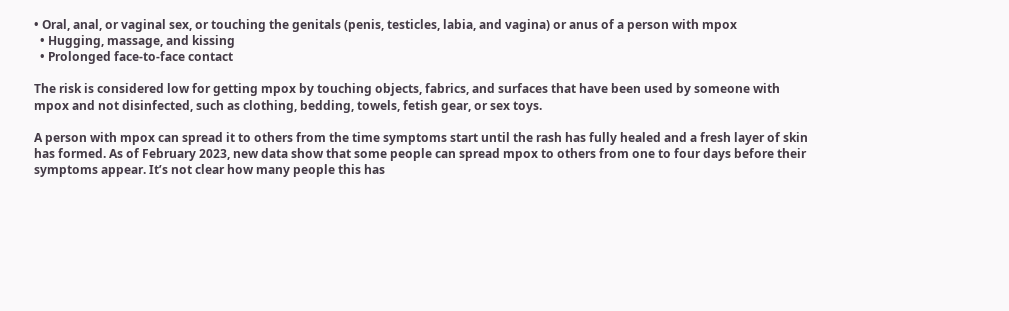• Oral, anal, or vaginal sex, or touching the genitals (penis, testicles, labia, and vagina) or anus of a person with mpox
  • Hugging, massage, and kissing
  • Prolonged face-to-face contact

The risk is considered low for getting mpox by touching objects, fabrics, and surfaces that have been used by someone with mpox and not disinfected, such as clothing, bedding, towels, fetish gear, or sex toys.

A person with mpox can spread it to others from the time symptoms start until the rash has fully healed and a fresh layer of skin has formed. As of February 2023, new data show that some people can spread mpox to others from one to four days before their symptoms appear. It’s not clear how many people this has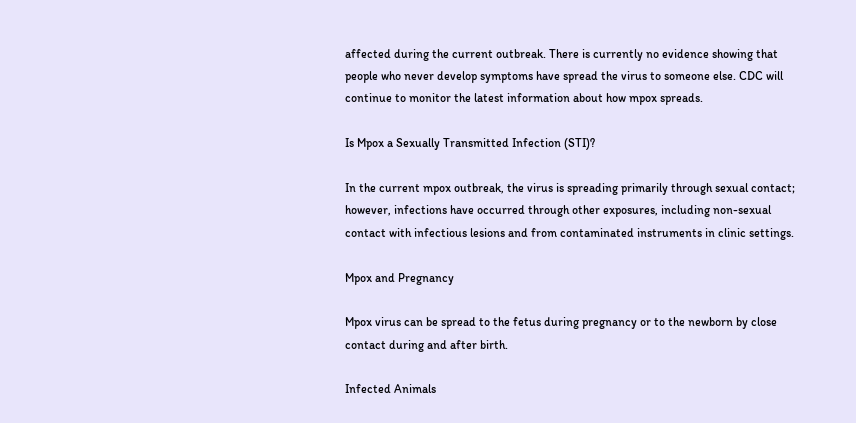affected during the current outbreak. There is currently no evidence showing that people who never develop symptoms have spread the virus to someone else. CDC will continue to monitor the latest information about how mpox spreads.

Is Mpox a Sexually Transmitted Infection (STI)?

In the current mpox outbreak, the virus is spreading primarily through sexual contact; however, infections have occurred through other exposures, including non-sexual contact with infectious lesions and from contaminated instruments in clinic settings.

Mpox and Pregnancy

Mpox virus can be spread to the fetus during pregnancy or to the newborn by close contact during and after birth.

Infected Animals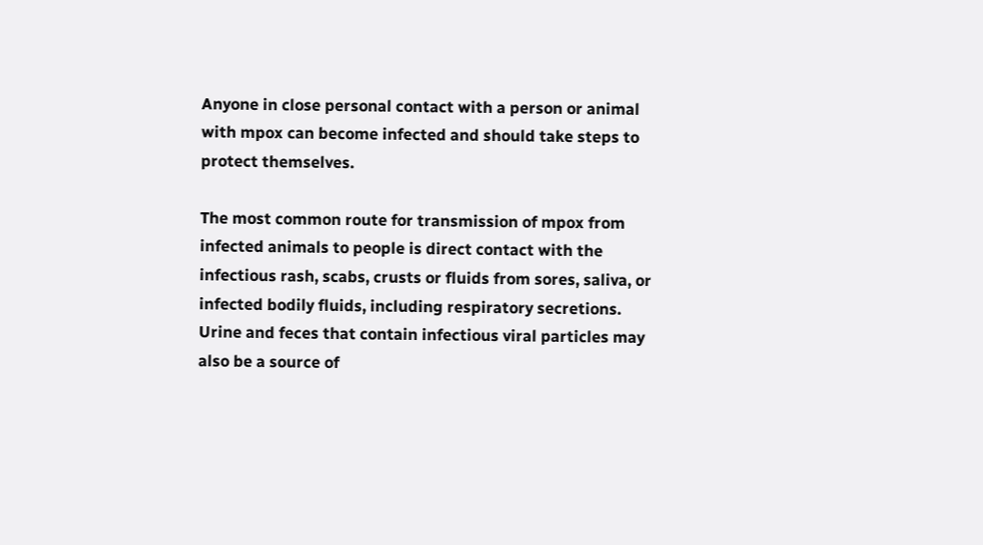Anyone in close personal contact with a person or animal with mpox can become infected and should take steps to protect themselves.

The most common route for transmission of mpox from infected animals to people is direct contact with the infectious rash, scabs, crusts or fluids from sores, saliva, or infected bodily fluids, including respiratory secretions. Urine and feces that contain infectious viral particles may also be a source of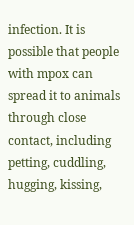infection. It is possible that people with mpox can spread it to animals through close contact, including petting, cuddling, hugging, kissing,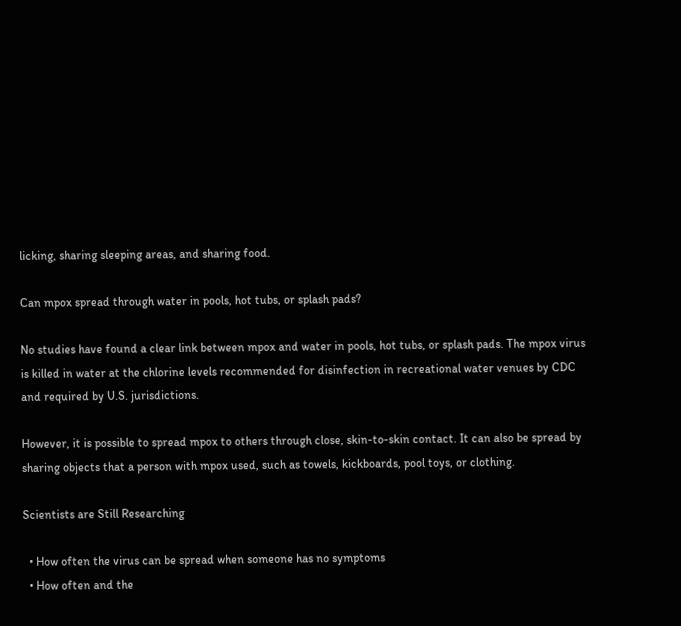licking, sharing sleeping areas, and sharing food.

Can mpox spread through water in pools, hot tubs, or splash pads?

No studies have found a clear link between mpox and water in pools, hot tubs, or splash pads. The mpox virus is killed in water at the chlorine levels recommended for disinfection in recreational water venues by CDC and required by U.S. jurisdictions.

However, it is possible to spread mpox to others through close, skin-to-skin contact. It can also be spread by sharing objects that a person with mpox used, such as towels, kickboards, pool toys, or clothing.

Scientists are Still Researching

  • How often the virus can be spread when someone has no symptoms
  • How often and the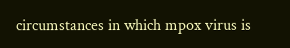circumstances in which mpox virus is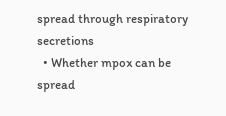spread through respiratory secretions
  • Whether mpox can be spread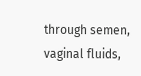through semen, vaginal fluids,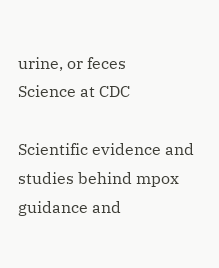urine, or feces
Science at CDC

Scientific evidence and studies behind mpox guidance and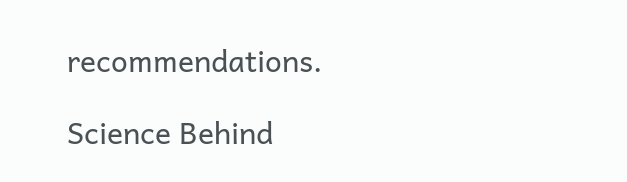recommendations.

Science Behind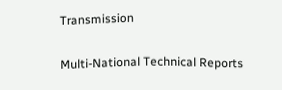Transmission

Multi-National Technical Reports